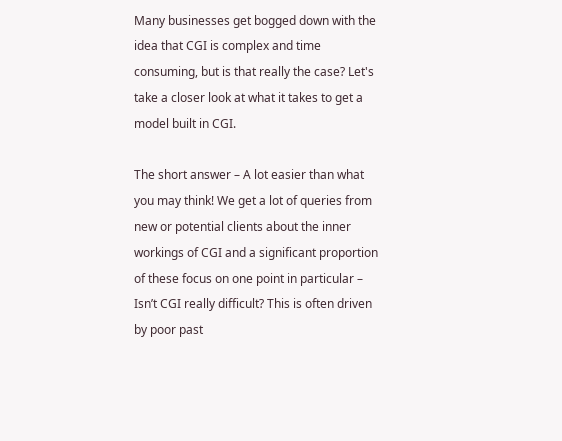Many businesses get bogged down with the idea that CGI is complex and time consuming, but is that really the case? Let's take a closer look at what it takes to get a model built in CGI.

The short answer – A lot easier than what you may think! We get a lot of queries from new or potential clients about the inner workings of CGI and a significant proportion of these focus on one point in particular – Isn’t CGI really difficult? This is often driven by poor past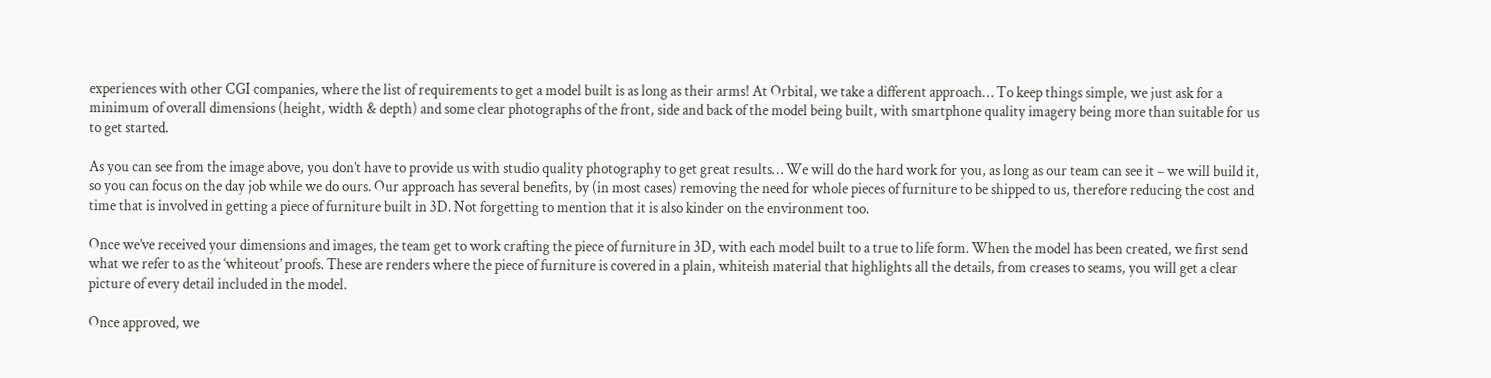experiences with other CGI companies, where the list of requirements to get a model built is as long as their arms! At Orbital, we take a different approach… To keep things simple, we just ask for a minimum of overall dimensions (height, width & depth) and some clear photographs of the front, side and back of the model being built, with smartphone quality imagery being more than suitable for us to get started.

As you can see from the image above, you don’t have to provide us with studio quality photography to get great results… We will do the hard work for you, as long as our team can see it – we will build it, so you can focus on the day job while we do ours. Our approach has several benefits, by (in most cases) removing the need for whole pieces of furniture to be shipped to us, therefore reducing the cost and time that is involved in getting a piece of furniture built in 3D. Not forgetting to mention that it is also kinder on the environment too.

Once we’ve received your dimensions and images, the team get to work crafting the piece of furniture in 3D, with each model built to a true to life form. When the model has been created, we first send what we refer to as the ‘whiteout’ proofs. These are renders where the piece of furniture is covered in a plain, whiteish material that highlights all the details, from creases to seams, you will get a clear picture of every detail included in the model.

Once approved, we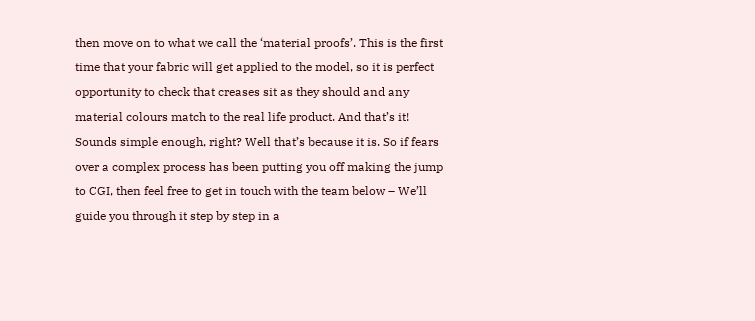then move on to what we call the ‘material proofs’. This is the first time that your fabric will get applied to the model, so it is perfect opportunity to check that creases sit as they should and any material colours match to the real life product. And that’s it! Sounds simple enough, right? Well that’s because it is. So if fears over a complex process has been putting you off making the jump to CGI, then feel free to get in touch with the team below – We’ll guide you through it step by step in a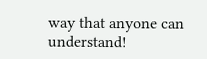way that anyone can understand!